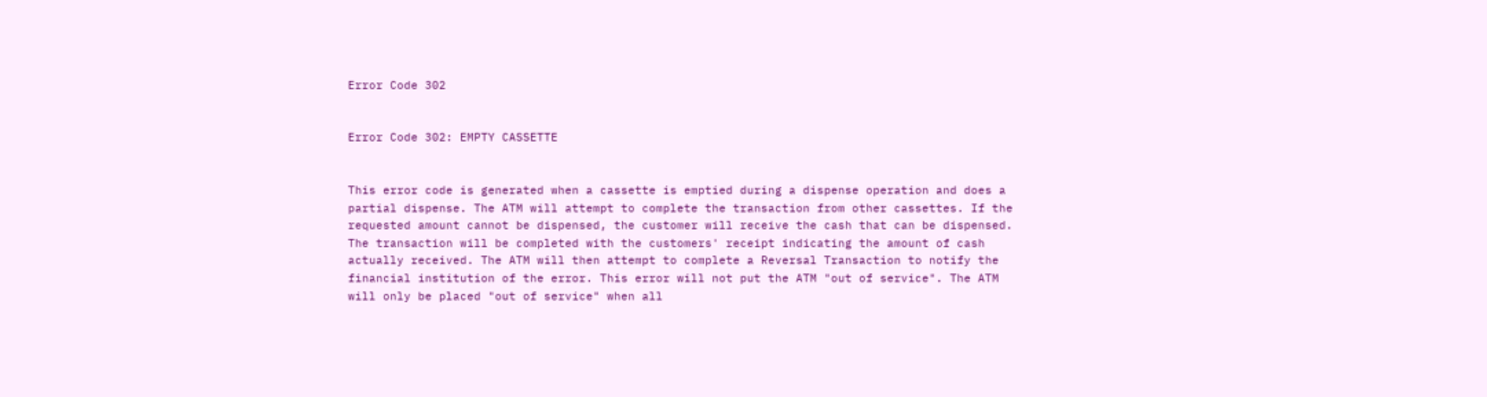Error Code 302


Error Code 302: EMPTY CASSETTE


This error code is generated when a cassette is emptied during a dispense operation and does a partial dispense. The ATM will attempt to complete the transaction from other cassettes. If the requested amount cannot be dispensed, the customer will receive the cash that can be dispensed. The transaction will be completed with the customers' receipt indicating the amount of cash actually received. The ATM will then attempt to complete a Reversal Transaction to notify the financial institution of the error. This error will not put the ATM "out of service". The ATM will only be placed "out of service" when all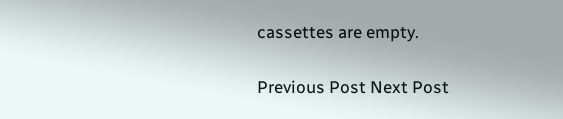cassettes are empty.

Previous Post Next Post